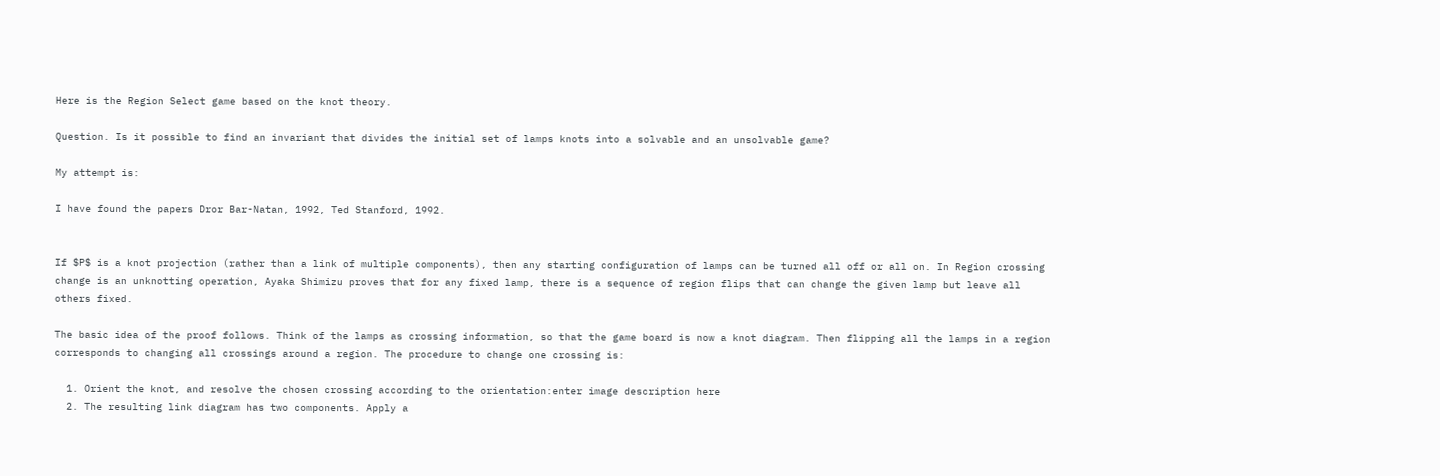Here is the Region Select game based on the knot theory.

Question. Is it possible to find an invariant that divides the initial set of lamps knots into a solvable and an unsolvable game?

My attempt is:

I have found the papers Dror Bar-Natan, 1992, Ted Stanford, 1992.


If $P$ is a knot projection (rather than a link of multiple components), then any starting configuration of lamps can be turned all off or all on. In Region crossing change is an unknotting operation, Ayaka Shimizu proves that for any fixed lamp, there is a sequence of region flips that can change the given lamp but leave all others fixed.

The basic idea of the proof follows. Think of the lamps as crossing information, so that the game board is now a knot diagram. Then flipping all the lamps in a region corresponds to changing all crossings around a region. The procedure to change one crossing is:

  1. Orient the knot, and resolve the chosen crossing according to the orientation:enter image description here
  2. The resulting link diagram has two components. Apply a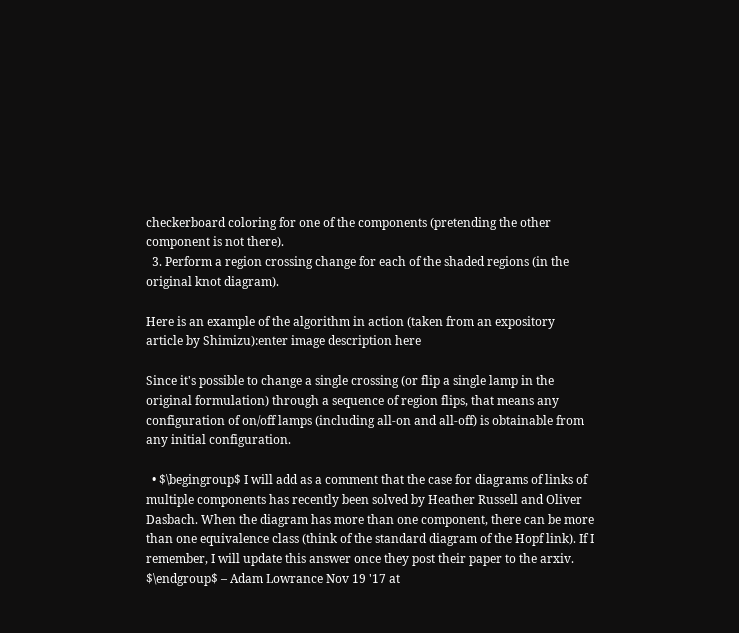checkerboard coloring for one of the components (pretending the other component is not there).
  3. Perform a region crossing change for each of the shaded regions (in the original knot diagram).

Here is an example of the algorithm in action (taken from an expository article by Shimizu):enter image description here

Since it's possible to change a single crossing (or flip a single lamp in the original formulation) through a sequence of region flips, that means any configuration of on/off lamps (including all-on and all-off) is obtainable from any initial configuration.

  • $\begingroup$ I will add as a comment that the case for diagrams of links of multiple components has recently been solved by Heather Russell and Oliver Dasbach. When the diagram has more than one component, there can be more than one equivalence class (think of the standard diagram of the Hopf link). If I remember, I will update this answer once they post their paper to the arxiv. $\endgroup$ – Adam Lowrance Nov 19 '17 at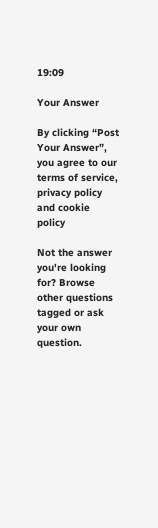19:09

Your Answer

By clicking “Post Your Answer”, you agree to our terms of service, privacy policy and cookie policy

Not the answer you're looking for? Browse other questions tagged or ask your own question.